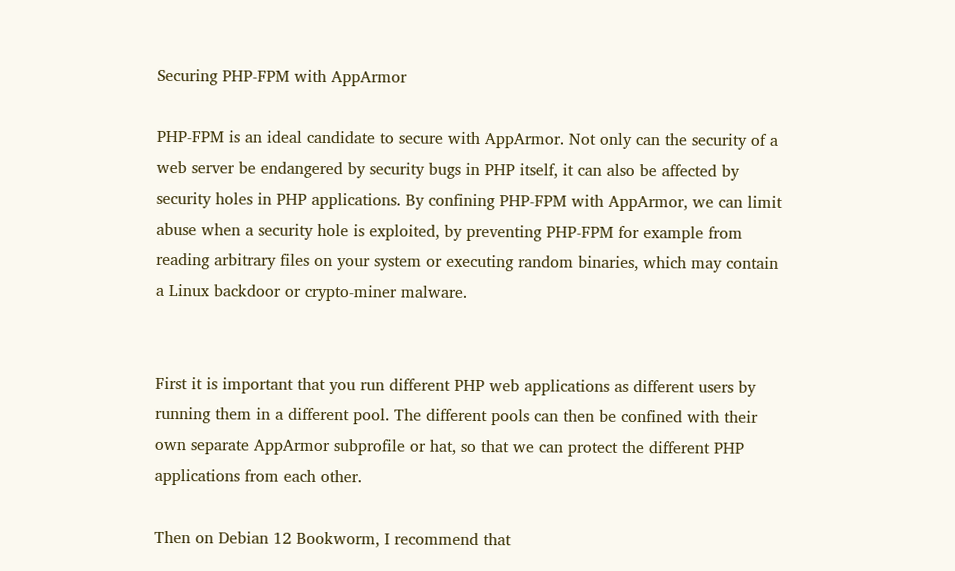Securing PHP-FPM with AppArmor

PHP-FPM is an ideal candidate to secure with AppArmor. Not only can the security of a web server be endangered by security bugs in PHP itself, it can also be affected by security holes in PHP applications. By confining PHP-FPM with AppArmor, we can limit abuse when a security hole is exploited, by preventing PHP-FPM for example from reading arbitrary files on your system or executing random binaries, which may contain a Linux backdoor or crypto-miner malware.


First it is important that you run different PHP web applications as different users by running them in a different pool. The different pools can then be confined with their own separate AppArmor subprofile or hat, so that we can protect the different PHP applications from each other.

Then on Debian 12 Bookworm, I recommend that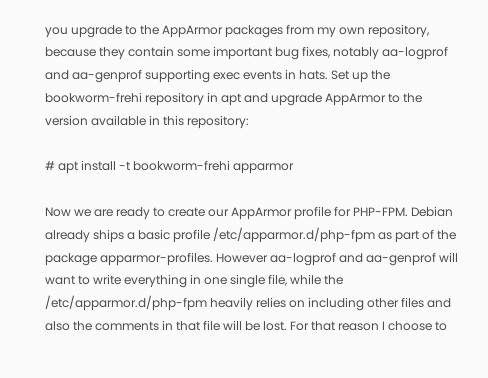you upgrade to the AppArmor packages from my own repository, because they contain some important bug fixes, notably aa-logprof and aa-genprof supporting exec events in hats. Set up the bookworm-frehi repository in apt and upgrade AppArmor to the version available in this repository:

# apt install -t bookworm-frehi apparmor

Now we are ready to create our AppArmor profile for PHP-FPM. Debian already ships a basic profile /etc/apparmor.d/php-fpm as part of the package apparmor-profiles. However aa-logprof and aa-genprof will want to write everything in one single file, while the /etc/apparmor.d/php-fpm heavily relies on including other files and also the comments in that file will be lost. For that reason I choose to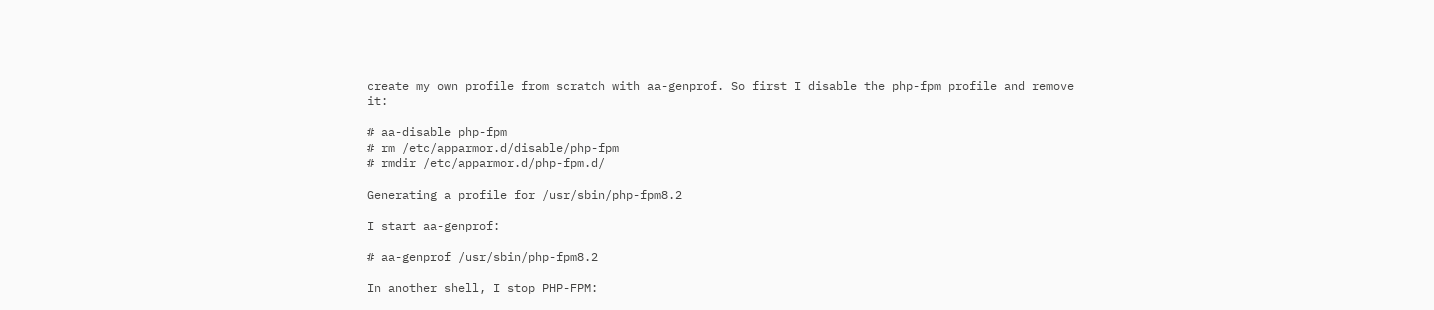create my own profile from scratch with aa-genprof. So first I disable the php-fpm profile and remove it:

# aa-disable php-fpm
# rm /etc/apparmor.d/disable/php-fpm
# rmdir /etc/apparmor.d/php-fpm.d/

Generating a profile for /usr/sbin/php-fpm8.2

I start aa-genprof:

# aa-genprof /usr/sbin/php-fpm8.2

In another shell, I stop PHP-FPM: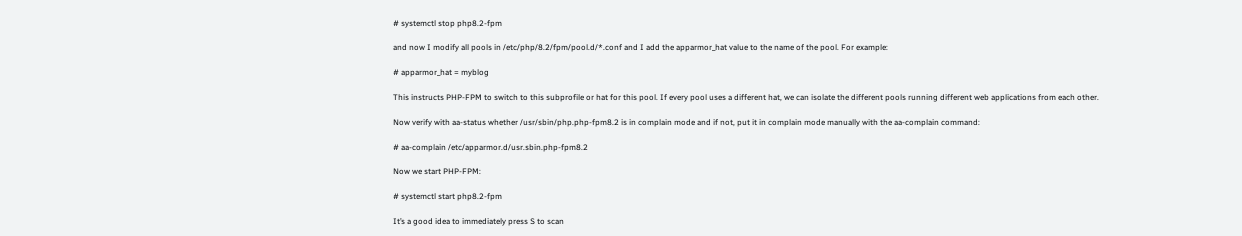# systemctl stop php8.2-fpm

and now I modify all pools in /etc/php/8.2/fpm/pool.d/*.conf and I add the apparmor_hat value to the name of the pool. For example:

# apparmor_hat = myblog

This instructs PHP-FPM to switch to this subprofile or hat for this pool. If every pool uses a different hat, we can isolate the different pools running different web applications from each other.

Now verify with aa-status whether /usr/sbin/php.php-fpm8.2 is in complain mode and if not, put it in complain mode manually with the aa-complain command:

# aa-complain /etc/apparmor.d/usr.sbin.php-fpm8.2

Now we start PHP-FPM:

# systemctl start php8.2-fpm

It’s a good idea to immediately press S to scan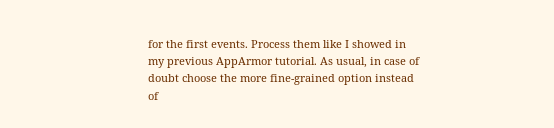for the first events. Process them like I showed in my previous AppArmor tutorial. As usual, in case of doubt choose the more fine-grained option instead of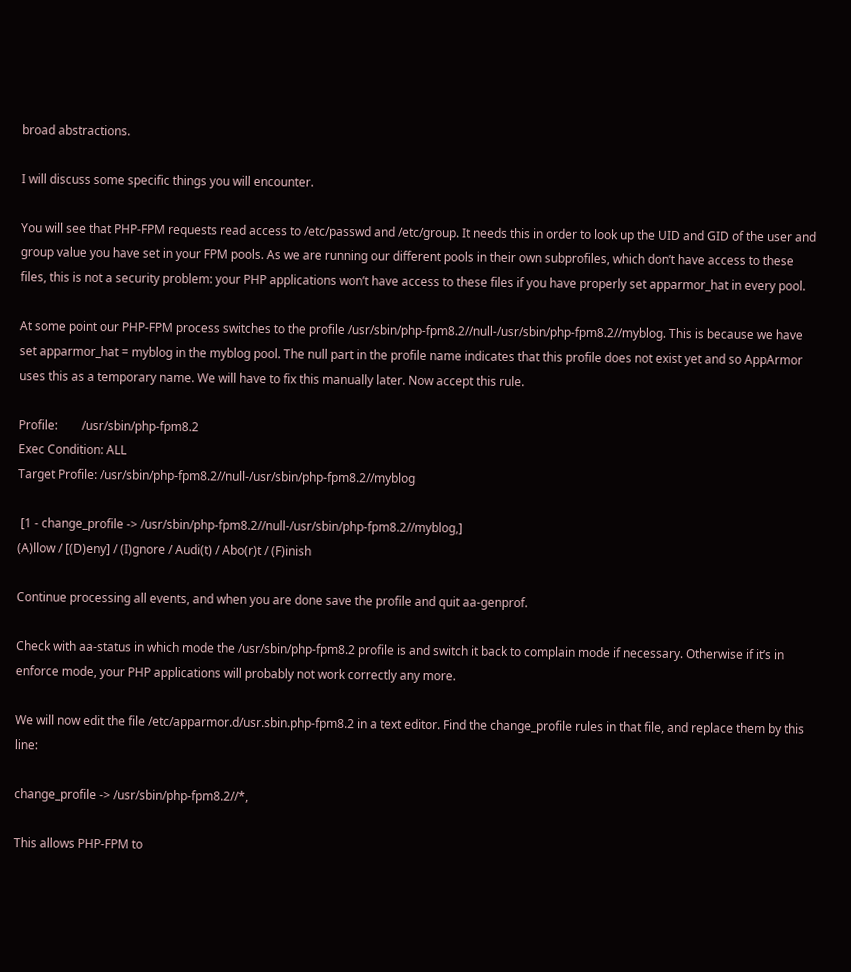broad abstractions.

I will discuss some specific things you will encounter.

You will see that PHP-FPM requests read access to /etc/passwd and /etc/group. It needs this in order to look up the UID and GID of the user and group value you have set in your FPM pools. As we are running our different pools in their own subprofiles, which don’t have access to these files, this is not a security problem: your PHP applications won’t have access to these files if you have properly set apparmor_hat in every pool.

At some point our PHP-FPM process switches to the profile /usr/sbin/php-fpm8.2//null-/usr/sbin/php-fpm8.2//myblog. This is because we have set apparmor_hat = myblog in the myblog pool. The null part in the profile name indicates that this profile does not exist yet and so AppArmor uses this as a temporary name. We will have to fix this manually later. Now accept this rule.

Profile:        /usr/sbin/php-fpm8.2
Exec Condition: ALL
Target Profile: /usr/sbin/php-fpm8.2//null-/usr/sbin/php-fpm8.2//myblog

 [1 - change_profile -> /usr/sbin/php-fpm8.2//null-/usr/sbin/php-fpm8.2//myblog,]
(A)llow / [(D)eny] / (I)gnore / Audi(t) / Abo(r)t / (F)inish

Continue processing all events, and when you are done save the profile and quit aa-genprof.

Check with aa-status in which mode the /usr/sbin/php-fpm8.2 profile is and switch it back to complain mode if necessary. Otherwise if it’s in enforce mode, your PHP applications will probably not work correctly any more.

We will now edit the file /etc/apparmor.d/usr.sbin.php-fpm8.2 in a text editor. Find the change_profile rules in that file, and replace them by this line:

change_profile -> /usr/sbin/php-fpm8.2//*,

This allows PHP-FPM to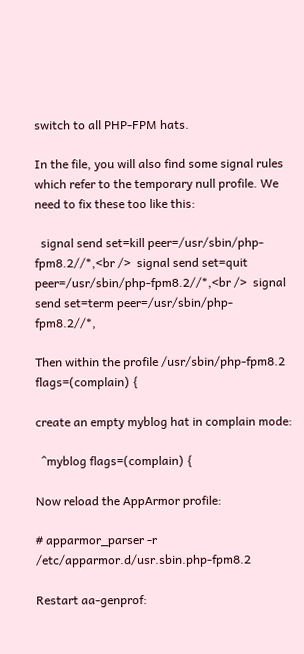switch to all PHP-FPM hats.

In the file, you will also find some signal rules which refer to the temporary null profile. We need to fix these too like this:

  signal send set=kill peer=/usr/sbin/php-fpm8.2//*,<br />  signal send set=quit peer=/usr/sbin/php-fpm8.2//*,<br />  signal send set=term peer=/usr/sbin/php-fpm8.2//*,

Then within the profile /usr/sbin/php-fpm8.2 flags=(complain) {

create an empty myblog hat in complain mode:

  ^myblog flags=(complain) {

Now reload the AppArmor profile:

# apparmor_parser -r /etc/apparmor.d/usr.sbin.php-fpm8.2

Restart aa-genprof: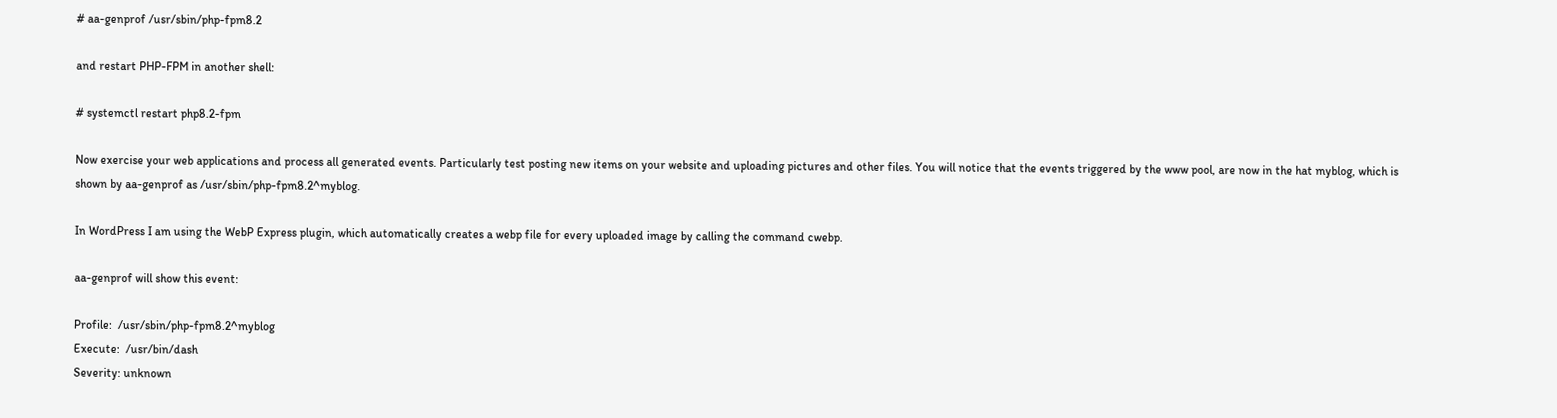# aa-genprof /usr/sbin/php-fpm8.2

and restart PHP-FPM in another shell:

# systemctl restart php8.2-fpm

Now exercise your web applications and process all generated events. Particularly test posting new items on your website and uploading pictures and other files. You will notice that the events triggered by the www pool, are now in the hat myblog, which is shown by aa-genprof as /usr/sbin/php-fpm8.2^myblog.

In WordPress I am using the WebP Express plugin, which automatically creates a webp file for every uploaded image by calling the command cwebp.

aa-genprof will show this event:

Profile:  /usr/sbin/php-fpm8.2^myblog
Execute:  /usr/bin/dash
Severity: unknown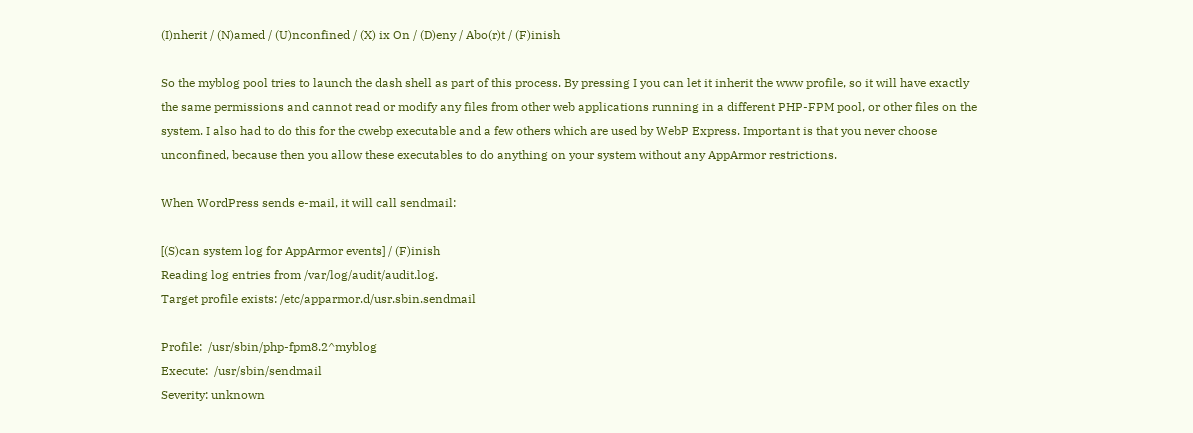(I)nherit / (N)amed / (U)nconfined / (X) ix On / (D)eny / Abo(r)t / (F)inish

So the myblog pool tries to launch the dash shell as part of this process. By pressing I you can let it inherit the www profile, so it will have exactly the same permissions and cannot read or modify any files from other web applications running in a different PHP-FPM pool, or other files on the system. I also had to do this for the cwebp executable and a few others which are used by WebP Express. Important is that you never choose unconfined, because then you allow these executables to do anything on your system without any AppArmor restrictions.

When WordPress sends e-mail, it will call sendmail:

[(S)can system log for AppArmor events] / (F)inish
Reading log entries from /var/log/audit/audit.log.
Target profile exists: /etc/apparmor.d/usr.sbin.sendmail

Profile:  /usr/sbin/php-fpm8.2^myblog
Execute:  /usr/sbin/sendmail
Severity: unknown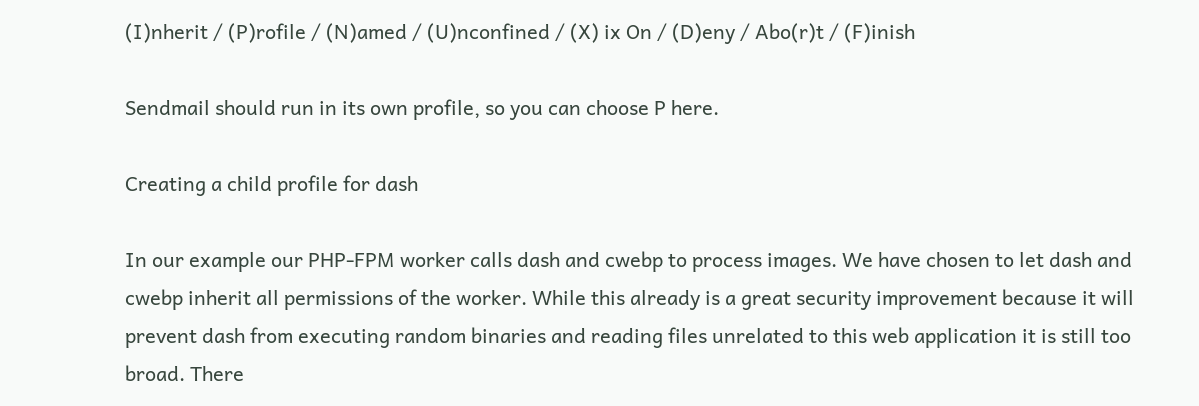(I)nherit / (P)rofile / (N)amed / (U)nconfined / (X) ix On / (D)eny / Abo(r)t / (F)inish

Sendmail should run in its own profile, so you can choose P here.

Creating a child profile for dash

In our example our PHP-FPM worker calls dash and cwebp to process images. We have chosen to let dash and cwebp inherit all permissions of the worker. While this already is a great security improvement because it will prevent dash from executing random binaries and reading files unrelated to this web application it is still too broad. There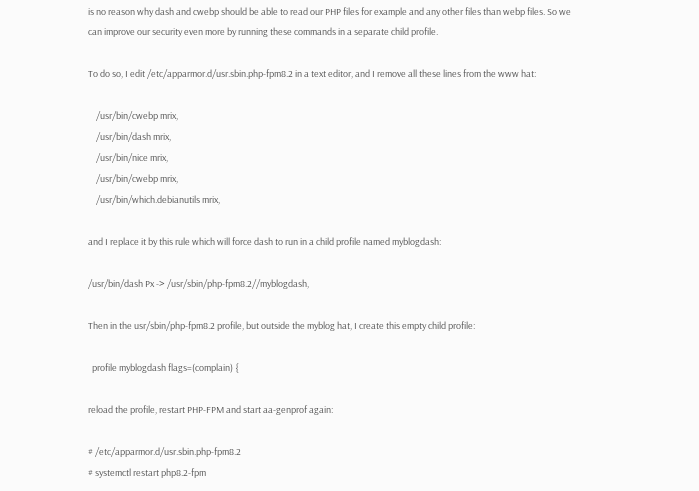is no reason why dash and cwebp should be able to read our PHP files for example and any other files than webp files. So we can improve our security even more by running these commands in a separate child profile.

To do so, I edit /etc/apparmor.d/usr.sbin.php-fpm8.2 in a text editor, and I remove all these lines from the www hat:

    /usr/bin/cwebp mrix,
    /usr/bin/dash mrix,
    /usr/bin/nice mrix,
    /usr/bin/cwebp mrix,
    /usr/bin/which.debianutils mrix,

and I replace it by this rule which will force dash to run in a child profile named myblogdash:

/usr/bin/dash Px -> /usr/sbin/php-fpm8.2//myblogdash,

Then in the usr/sbin/php-fpm8.2 profile, but outside the myblog hat, I create this empty child profile:

  profile myblogdash flags=(complain) {

reload the profile, restart PHP-FPM and start aa-genprof again:

# /etc/apparmor.d/usr.sbin.php-fpm8.2
# systemctl restart php8.2-fpm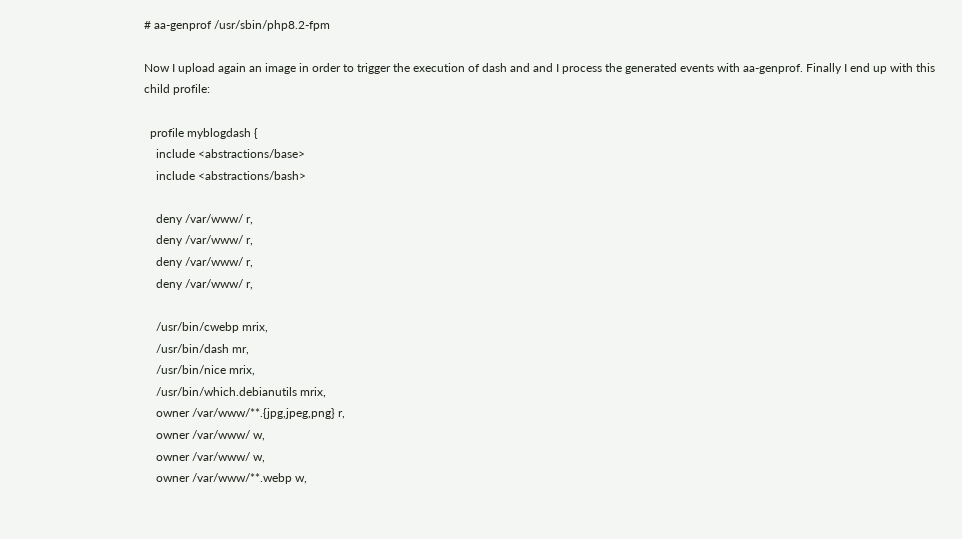# aa-genprof /usr/sbin/php8.2-fpm

Now I upload again an image in order to trigger the execution of dash and and I process the generated events with aa-genprof. Finally I end up with this child profile:

  profile myblogdash {
    include <abstractions/base>
    include <abstractions/bash>

    deny /var/www/ r,
    deny /var/www/ r,
    deny /var/www/ r,
    deny /var/www/ r,

    /usr/bin/cwebp mrix,
    /usr/bin/dash mr,
    /usr/bin/nice mrix,
    /usr/bin/which.debianutils mrix,
    owner /var/www/**.{jpg,jpeg,png} r,
    owner /var/www/ w,
    owner /var/www/ w,
    owner /var/www/**.webp w,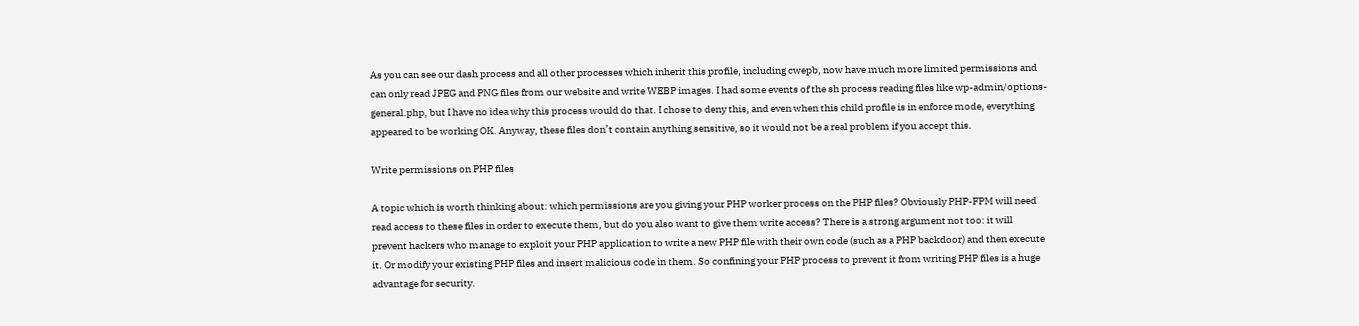As you can see our dash process and all other processes which inherit this profile, including cwepb, now have much more limited permissions and can only read JPEG and PNG files from our website and write WEBP images. I had some events of the sh process reading files like wp-admin/options-general.php, but I have no idea why this process would do that. I chose to deny this, and even when this child profile is in enforce mode, everything appeared to be working OK. Anyway, these files don’t contain anything sensitive, so it would not be a real problem if you accept this.

Write permissions on PHP files

A topic which is worth thinking about: which permissions are you giving your PHP worker process on the PHP files? Obviously PHP-FPM will need read access to these files in order to execute them, but do you also want to give them write access? There is a strong argument not too: it will prevent hackers who manage to exploit your PHP application to write a new PHP file with their own code (such as a PHP backdoor) and then execute it. Or modify your existing PHP files and insert malicious code in them. So confining your PHP process to prevent it from writing PHP files is a huge advantage for security.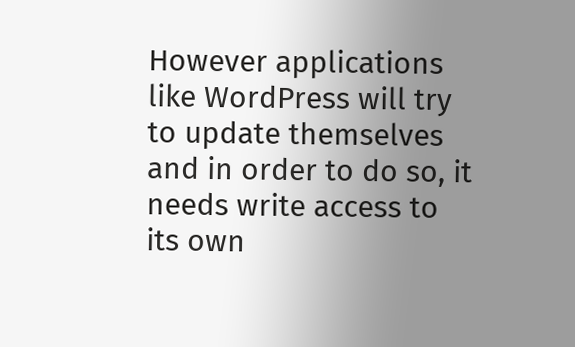However applications like WordPress will try to update themselves and in order to do so, it needs write access to its own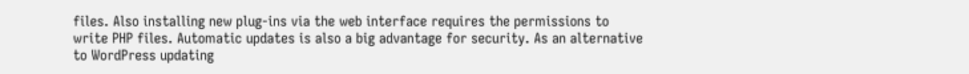files. Also installing new plug-ins via the web interface requires the permissions to write PHP files. Automatic updates is also a big advantage for security. As an alternative to WordPress updating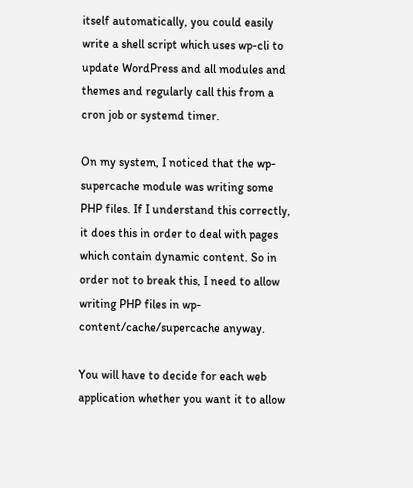itself automatically, you could easily write a shell script which uses wp-cli to update WordPress and all modules and themes and regularly call this from a cron job or systemd timer.

On my system, I noticed that the wp-supercache module was writing some PHP files. If I understand this correctly, it does this in order to deal with pages which contain dynamic content. So in order not to break this, I need to allow writing PHP files in wp-content/cache/supercache anyway.

You will have to decide for each web application whether you want it to allow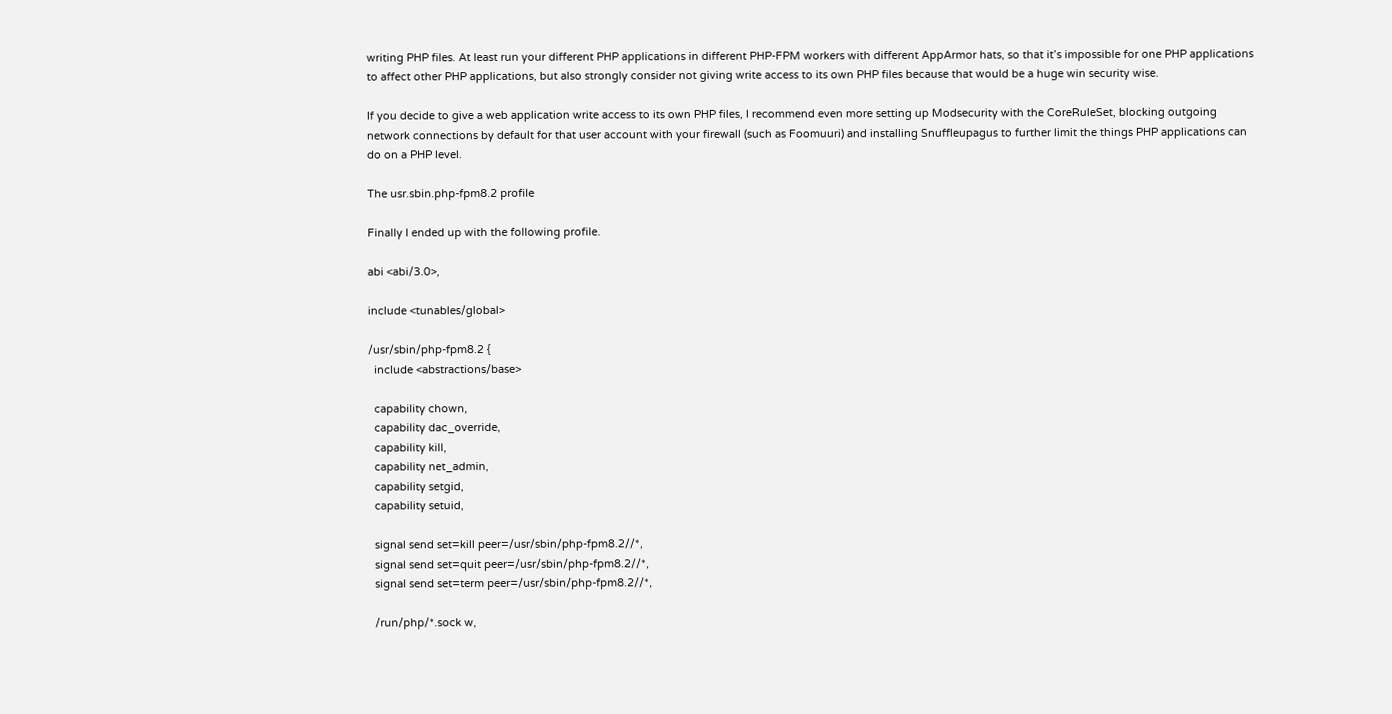writing PHP files. At least run your different PHP applications in different PHP-FPM workers with different AppArmor hats, so that it’s impossible for one PHP applications to affect other PHP applications, but also strongly consider not giving write access to its own PHP files because that would be a huge win security wise.

If you decide to give a web application write access to its own PHP files, I recommend even more setting up Modsecurity with the CoreRuleSet, blocking outgoing network connections by default for that user account with your firewall (such as Foomuuri) and installing Snuffleupagus to further limit the things PHP applications can do on a PHP level.

The usr.sbin.php-fpm8.2 profile

Finally I ended up with the following profile.

abi <abi/3.0>,

include <tunables/global>

/usr/sbin/php-fpm8.2 {
  include <abstractions/base>

  capability chown,
  capability dac_override,
  capability kill,
  capability net_admin,
  capability setgid,
  capability setuid,

  signal send set=kill peer=/usr/sbin/php-fpm8.2//*,
  signal send set=quit peer=/usr/sbin/php-fpm8.2//*,
  signal send set=term peer=/usr/sbin/php-fpm8.2//*,

  /run/php/*.sock w,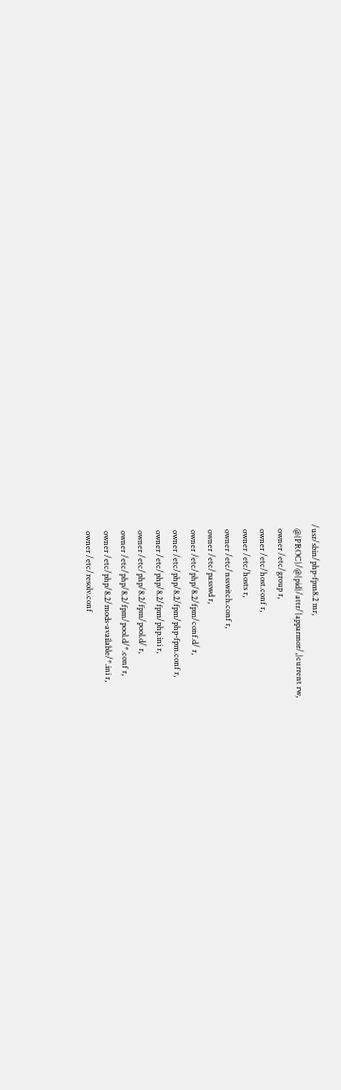/usr/sbin/php-fpm8.2 mr,
  @{PROC}/@{pid}/attr/{apparmor/,}current rw,
  owner /etc/group r,
  owner /etc/host.conf r,
  owner /etc/hosts r,
  owner /etc/nsswitch.conf r,
  owner /etc/passwd r,
  owner /etc/php/8.2/fpm/conf.d/ r,
  owner /etc/php/8.2/fpm/php-fpm.conf r,
  owner /etc/php/8.2/fpm/php.ini r,
  owner /etc/php/8.2/fpm/pool.d/ r,
  owner /etc/php/8.2/fpm/pool.d/*.conf r,
  owner /etc/php/8.2/mods-available/*.ini r,
  owner /etc/resolv.conf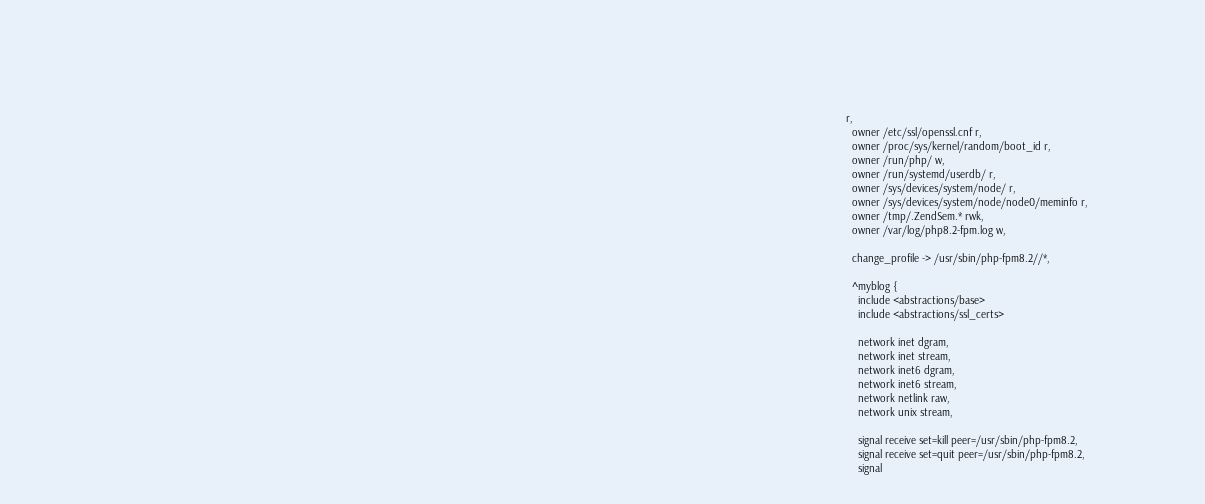r,
  owner /etc/ssl/openssl.cnf r,
  owner /proc/sys/kernel/random/boot_id r,
  owner /run/php/ w,
  owner /run/systemd/userdb/ r,
  owner /sys/devices/system/node/ r,
  owner /sys/devices/system/node/node0/meminfo r,
  owner /tmp/.ZendSem.* rwk,
  owner /var/log/php8.2-fpm.log w,

  change_profile -> /usr/sbin/php-fpm8.2//*,

  ^myblog {
    include <abstractions/base>
    include <abstractions/ssl_certs>

    network inet dgram,
    network inet stream,
    network inet6 dgram,
    network inet6 stream,
    network netlink raw,
    network unix stream,

    signal receive set=kill peer=/usr/sbin/php-fpm8.2,
    signal receive set=quit peer=/usr/sbin/php-fpm8.2,
    signal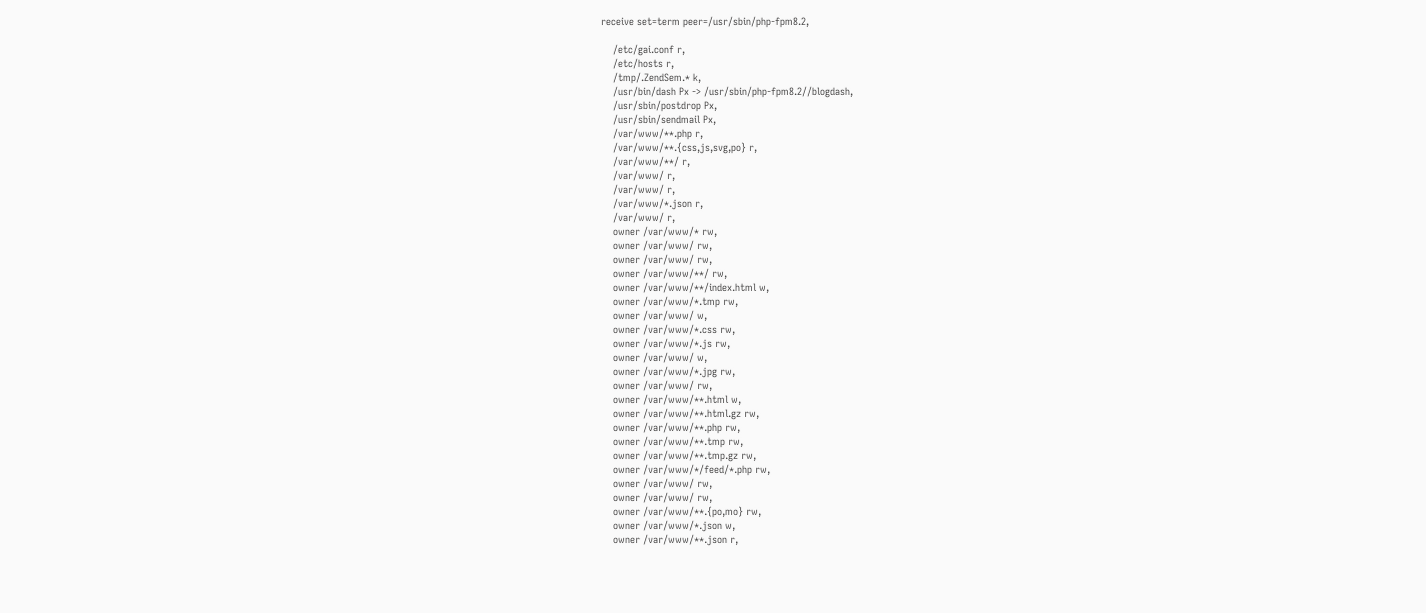receive set=term peer=/usr/sbin/php-fpm8.2,

    /etc/gai.conf r,
    /etc/hosts r,
    /tmp/.ZendSem.* k,
    /usr/bin/dash Px -> /usr/sbin/php-fpm8.2//blogdash,
    /usr/sbin/postdrop Px,
    /usr/sbin/sendmail Px,
    /var/www/**.php r,
    /var/www/**.{css,js,svg,po} r,
    /var/www/**/ r,
    /var/www/ r,
    /var/www/ r,
    /var/www/*.json r,
    /var/www/ r,
    owner /var/www/* rw,
    owner /var/www/ rw,
    owner /var/www/ rw,
    owner /var/www/**/ rw,
    owner /var/www/**/index.html w,
    owner /var/www/*.tmp rw,
    owner /var/www/ w,
    owner /var/www/*.css rw,
    owner /var/www/*.js rw,
    owner /var/www/ w,
    owner /var/www/*.jpg rw,
    owner /var/www/ rw,
    owner /var/www/**.html w,
    owner /var/www/**.html.gz rw,
    owner /var/www/**.php rw,
    owner /var/www/**.tmp rw,
    owner /var/www/**.tmp.gz rw,
    owner /var/www/*/feed/*.php rw,
    owner /var/www/ rw,
    owner /var/www/ rw,
    owner /var/www/**.{po,mo} rw,
    owner /var/www/*.json w,
    owner /var/www/**.json r,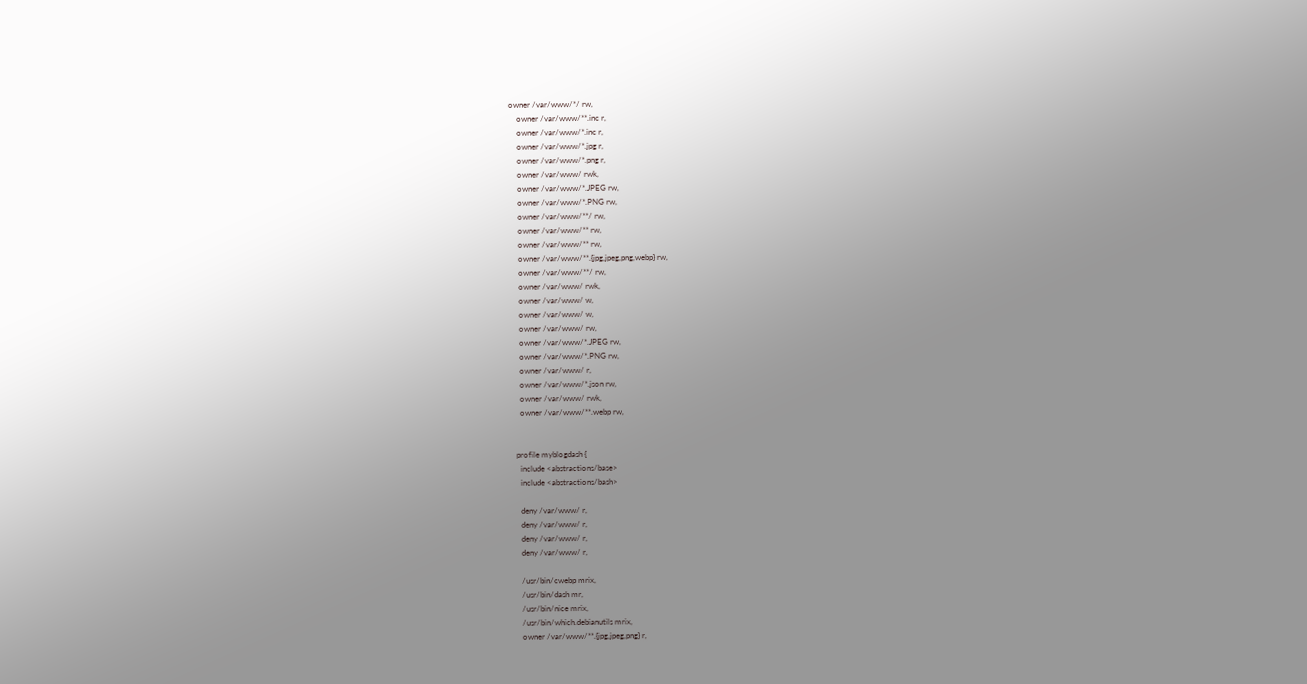owner /var/www/*/ rw,
    owner /var/www/**.inc r,
    owner /var/www/*.inc r,
    owner /var/www/*.jpg r,
    owner /var/www/*.png r,
    owner /var/www/ rwk,
    owner /var/www/*.JPEG rw,
    owner /var/www/*.PNG rw,
    owner /var/www/**/ rw,
    owner /var/www/** rw,
    owner /var/www/** rw,
    owner /var/www/**.{jpg,jpeg,png,webp} rw,
    owner /var/www/**/ rw,
    owner /var/www/ rwk,
    owner /var/www/ w,
    owner /var/www/ w,
    owner /var/www/ rw,
    owner /var/www/*.JPEG rw,
    owner /var/www/*.PNG rw,
    owner /var/www/ r,
    owner /var/www/*.json rw,
    owner /var/www/ rwk,
    owner /var/www/**.webp rw,


  profile myblogdash {
    include <abstractions/base>
    include <abstractions/bash>

    deny /var/www/ r,
    deny /var/www/ r,
    deny /var/www/ r,
    deny /var/www/ r,

    /usr/bin/cwebp mrix,
    /usr/bin/dash mr,
    /usr/bin/nice mrix,
    /usr/bin/which.debianutils mrix,
    owner /var/www/**.{jpg,jpeg,png} r,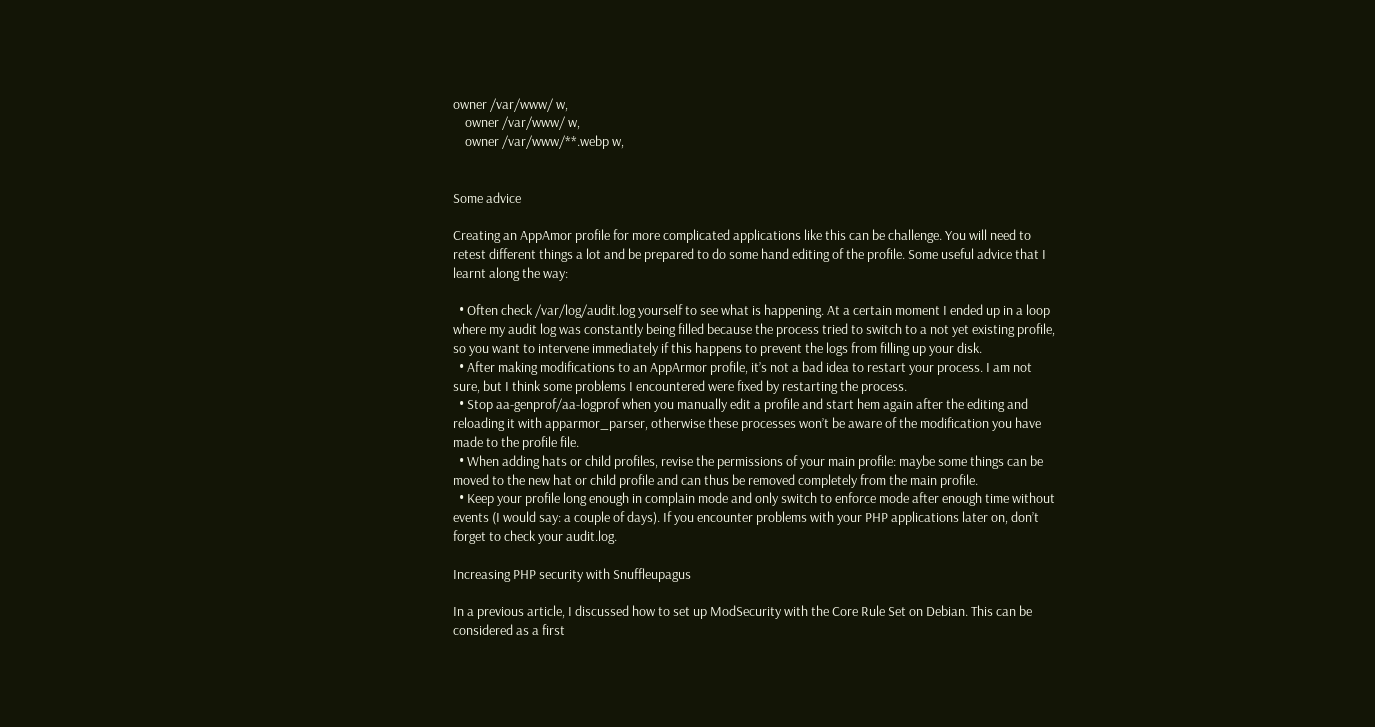owner /var/www/ w,
    owner /var/www/ w,
    owner /var/www/**.webp w,


Some advice

Creating an AppAmor profile for more complicated applications like this can be challenge. You will need to retest different things a lot and be prepared to do some hand editing of the profile. Some useful advice that I learnt along the way:

  • Often check /var/log/audit.log yourself to see what is happening. At a certain moment I ended up in a loop where my audit log was constantly being filled because the process tried to switch to a not yet existing profile, so you want to intervene immediately if this happens to prevent the logs from filling up your disk.
  • After making modifications to an AppArmor profile, it’s not a bad idea to restart your process. I am not sure, but I think some problems I encountered were fixed by restarting the process.
  • Stop aa-genprof/aa-logprof when you manually edit a profile and start hem again after the editing and reloading it with apparmor_parser, otherwise these processes won’t be aware of the modification you have made to the profile file.
  • When adding hats or child profiles, revise the permissions of your main profile: maybe some things can be moved to the new hat or child profile and can thus be removed completely from the main profile.
  • Keep your profile long enough in complain mode and only switch to enforce mode after enough time without events (I would say: a couple of days). If you encounter problems with your PHP applications later on, don’t forget to check your audit.log.

Increasing PHP security with Snuffleupagus

In a previous article, I discussed how to set up ModSecurity with the Core Rule Set on Debian. This can be considered as a first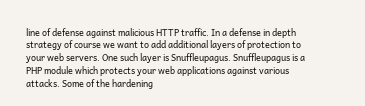line of defense against malicious HTTP traffic. In a defense in depth strategy of course we want to add additional layers of protection to your web servers. One such layer is Snuffleupagus. Snuffleupagus is a PHP module which protects your web applications against various attacks. Some of the hardening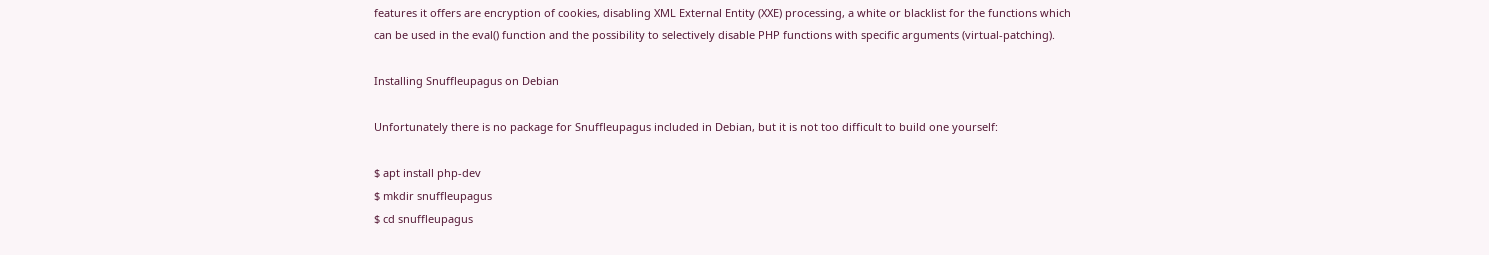features it offers are encryption of cookies, disabling XML External Entity (XXE) processing, a white or blacklist for the functions which can be used in the eval() function and the possibility to selectively disable PHP functions with specific arguments (virtual-patching).

Installing Snuffleupagus on Debian

Unfortunately there is no package for Snuffleupagus included in Debian, but it is not too difficult to build one yourself:

$ apt install php-dev
$ mkdir snuffleupagus
$ cd snuffleupagus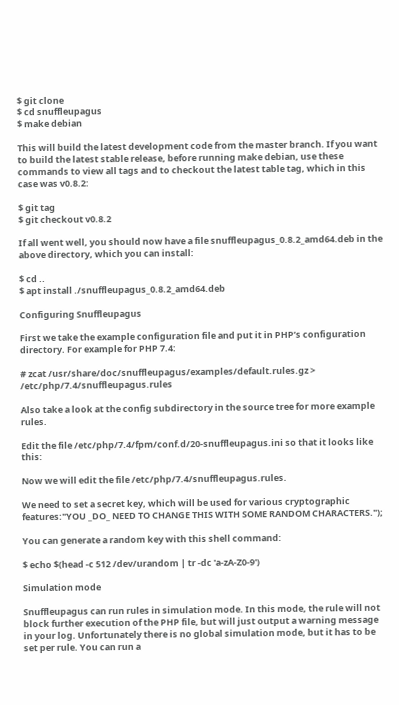$ git clone
$ cd snuffleupagus
$ make debian

This will build the latest development code from the master branch. If you want to build the latest stable release, before running make debian, use these commands to view all tags and to checkout the latest table tag, which in this case was v0.8.2:

$ git tag
$ git checkout v0.8.2

If all went well, you should now have a file snuffleupagus_0.8.2_amd64.deb in the above directory, which you can install:

$ cd ..
$ apt install ./snuffleupagus_0.8.2_amd64.deb

Configuring Snuffleupagus

First we take the example configuration file and put it in PHP’s configuration directory. For example for PHP 7.4:

# zcat /usr/share/doc/snuffleupagus/examples/default.rules.gz > /etc/php/7.4/snuffleupagus.rules

Also take a look at the config subdirectory in the source tree for more example rules.

Edit the file /etc/php/7.4/fpm/conf.d/20-snuffleupagus.ini so that it looks like this:

Now we will edit the file /etc/php/7.4/snuffleupagus.rules.

We need to set a secret key, which will be used for various cryptographic features:"YOU _DO_ NEED TO CHANGE THIS WITH SOME RANDOM CHARACTERS.");

You can generate a random key with this shell command:

$ echo $(head -c 512 /dev/urandom | tr -dc 'a-zA-Z0-9')

Simulation mode

Snuffleupagus can run rules in simulation mode. In this mode, the rule will not block further execution of the PHP file, but will just output a warning message in your log. Unfortunately there is no global simulation mode, but it has to be set per rule. You can run a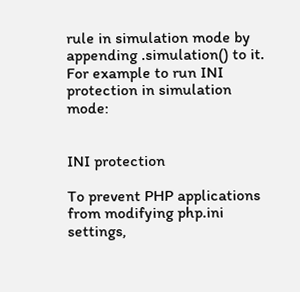rule in simulation mode by appending .simulation() to it. For example to run INI protection in simulation mode:


INI protection

To prevent PHP applications from modifying php.ini settings,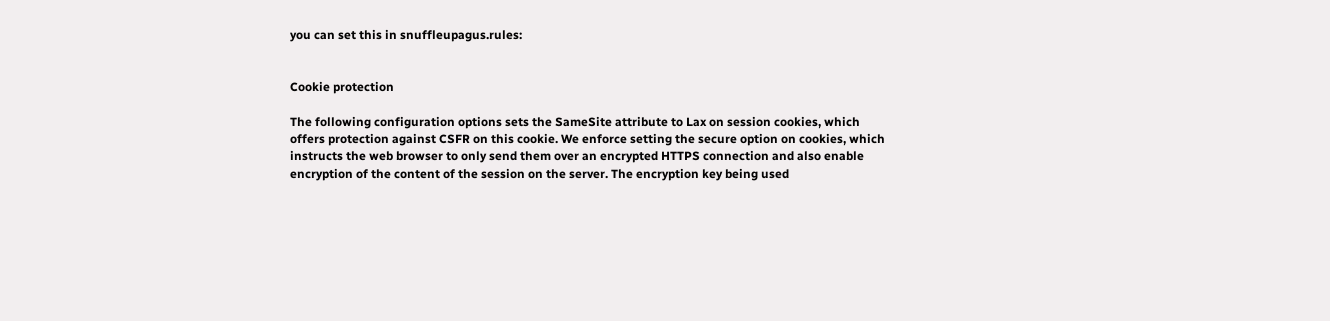you can set this in snuffleupagus.rules:


Cookie protection

The following configuration options sets the SameSite attribute to Lax on session cookies, which offers protection against CSFR on this cookie. We enforce setting the secure option on cookies, which instructs the web browser to only send them over an encrypted HTTPS connection and also enable encryption of the content of the session on the server. The encryption key being used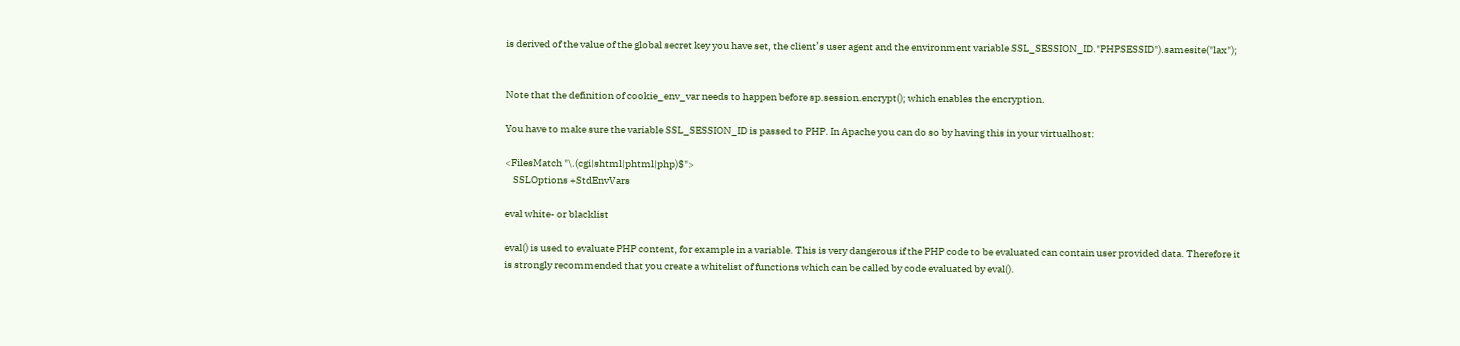is derived of the value of the global secret key you have set, the client’s user agent and the environment variable SSL_SESSION_ID."PHPSESSID").samesite("lax");


Note that the definition of cookie_env_var needs to happen before sp.session.encrypt(); which enables the encryption.

You have to make sure the variable SSL_SESSION_ID is passed to PHP. In Apache you can do so by having this in your virtualhost:

<FilesMatch "\.(cgi|shtml|phtml|php)$">
    SSLOptions +StdEnvVars

eval white- or blacklist

eval() is used to evaluate PHP content, for example in a variable. This is very dangerous if the PHP code to be evaluated can contain user provided data. Therefore it is strongly recommended that you create a whitelist of functions which can be called by code evaluated by eval().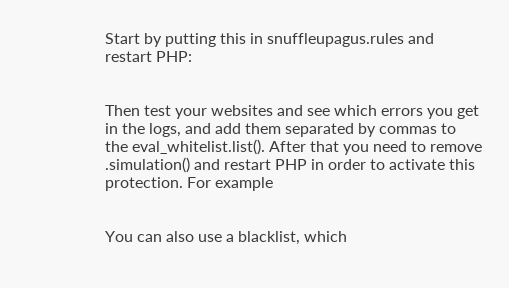Start by putting this in snuffleupagus.rules and restart PHP:


Then test your websites and see which errors you get in the logs, and add them separated by commas to the eval_whitelist.list(). After that you need to remove .simulation() and restart PHP in order to activate this protection. For example


You can also use a blacklist, which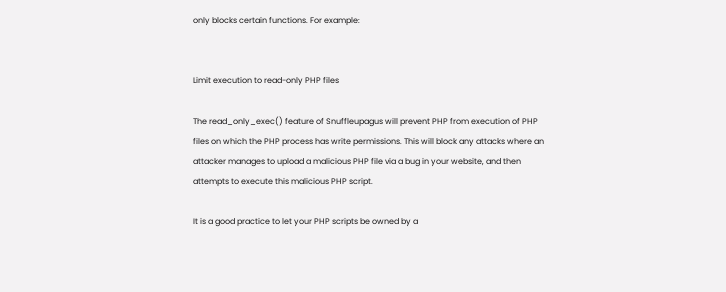only blocks certain functions. For example:


Limit execution to read-only PHP files

The read_only_exec() feature of Snuffleupagus will prevent PHP from execution of PHP files on which the PHP process has write permissions. This will block any attacks where an attacker manages to upload a malicious PHP file via a bug in your website, and then attempts to execute this malicious PHP script.

It is a good practice to let your PHP scripts be owned by a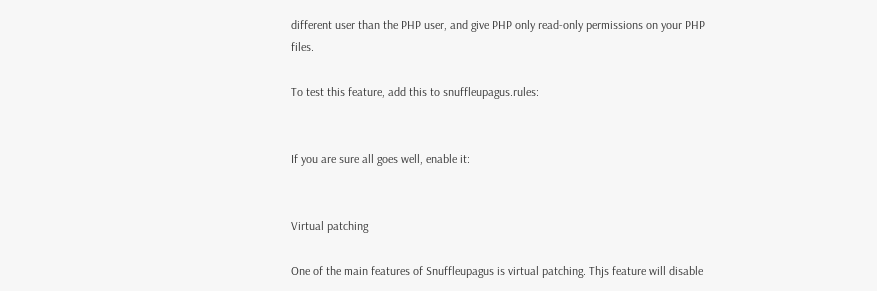different user than the PHP user, and give PHP only read-only permissions on your PHP files.

To test this feature, add this to snuffleupagus.rules:


If you are sure all goes well, enable it:


Virtual patching

One of the main features of Snuffleupagus is virtual patching. Thjs feature will disable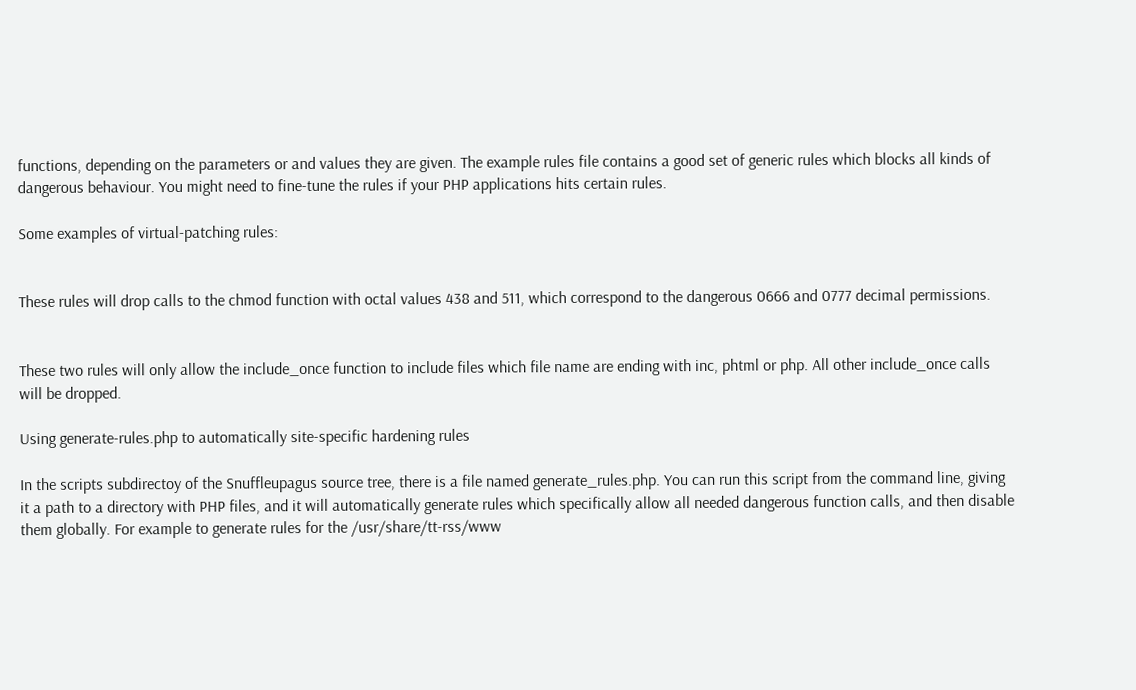functions, depending on the parameters or and values they are given. The example rules file contains a good set of generic rules which blocks all kinds of dangerous behaviour. You might need to fine-tune the rules if your PHP applications hits certain rules.

Some examples of virtual-patching rules:


These rules will drop calls to the chmod function with octal values 438 and 511, which correspond to the dangerous 0666 and 0777 decimal permissions.


These two rules will only allow the include_once function to include files which file name are ending with inc, phtml or php. All other include_once calls will be dropped.

Using generate-rules.php to automatically site-specific hardening rules

In the scripts subdirectoy of the Snuffleupagus source tree, there is a file named generate_rules.php. You can run this script from the command line, giving it a path to a directory with PHP files, and it will automatically generate rules which specifically allow all needed dangerous function calls, and then disable them globally. For example to generate rules for the /usr/share/tt-rss/www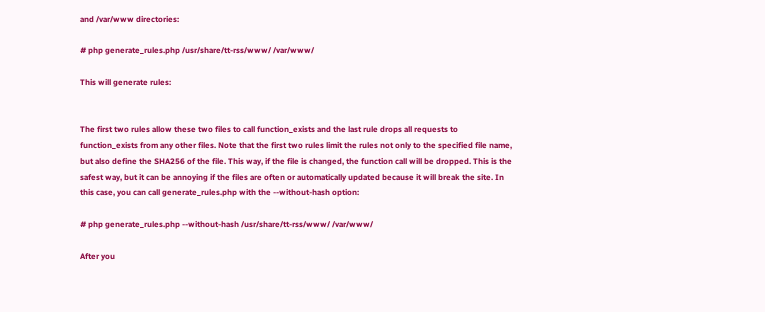and /var/www directories:

# php generate_rules.php /usr/share/tt-rss/www/ /var/www/

This will generate rules:


The first two rules allow these two files to call function_exists and the last rule drops all requests to function_exists from any other files. Note that the first two rules limit the rules not only to the specified file name, but also define the SHA256 of the file. This way, if the file is changed, the function call will be dropped. This is the safest way, but it can be annoying if the files are often or automatically updated because it will break the site. In this case, you can call generate_rules.php with the --without-hash option:

# php generate_rules.php --without-hash /usr/share/tt-rss/www/ /var/www/

After you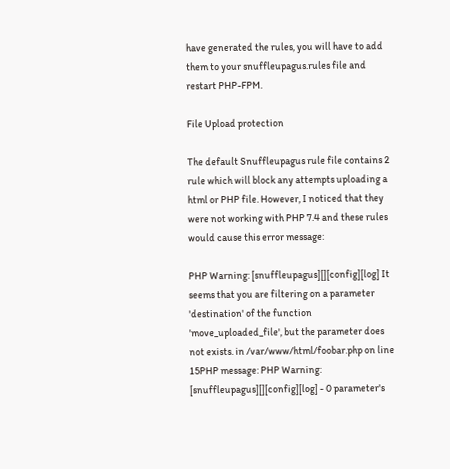have generated the rules, you will have to add them to your snuffleupagus.rules file and restart PHP-FPM.

File Upload protection

The default Snuffleupagus rule file contains 2 rule which will block any attempts uploading a html or PHP file. However, I noticed that they were not working with PHP 7.4 and these rules would cause this error message:

PHP Warning: [snuffleupagus][][config][log] It seems that you are filtering on a parameter 'destination' of the function 'move_uploaded_file', but the parameter does not exists. in /var/www/html/foobar.php on line 15PHP message: PHP Warning: [snuffleupagus][][config][log] - 0 parameter's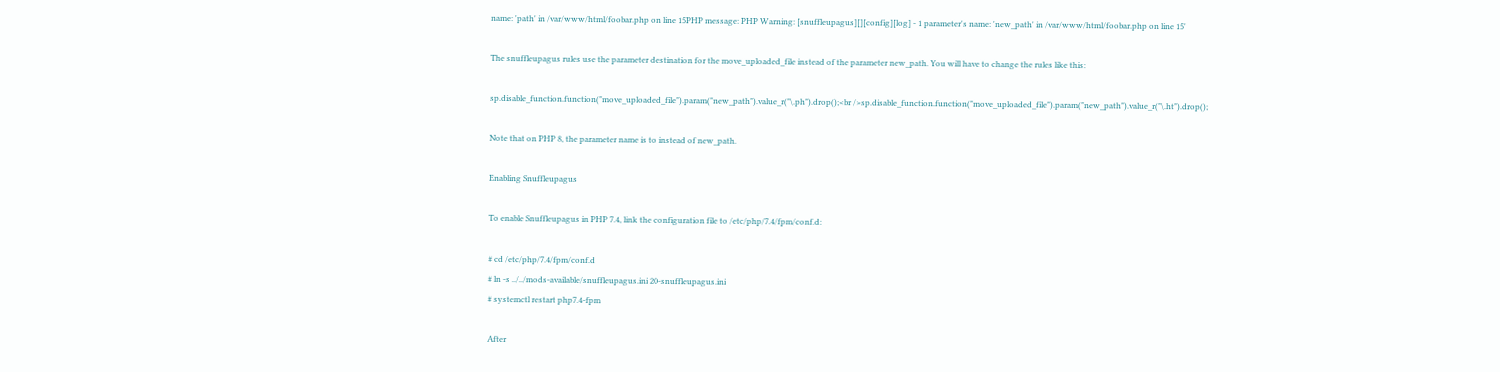name: 'path' in /var/www/html/foobar.php on line 15PHP message: PHP Warning: [snuffleupagus][][config][log] - 1 parameter's name: 'new_path' in /var/www/html/foobar.php on line 15'

The snuffleupagus rules use the parameter destination for the move_uploaded_file instead of the parameter new_path. You will have to change the rules like this:

sp.disable_function.function("move_uploaded_file").param("new_path").value_r("\.ph").drop();<br />sp.disable_function.function("move_uploaded_file").param("new_path").value_r("\.ht").drop();

Note that on PHP 8, the parameter name is to instead of new_path.

Enabling Snuffleupagus

To enable Snuffleupagus in PHP 7.4, link the configuration file to /etc/php/7.4/fpm/conf.d:

# cd /etc/php/7.4/fpm/conf.d
# ln -s ../../mods-available/snuffleupagus.ini 20-snuffleupagus.ini
# systemctl restart php7.4-fpm

After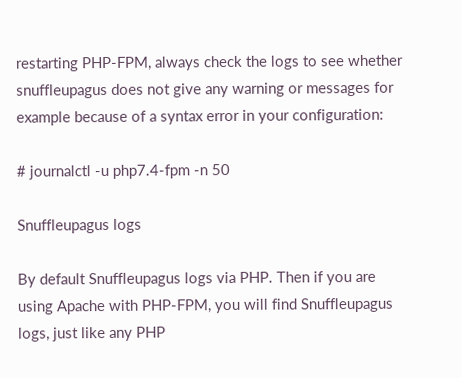restarting PHP-FPM, always check the logs to see whether snuffleupagus does not give any warning or messages for example because of a syntax error in your configuration:

# journalctl -u php7.4-fpm -n 50

Snuffleupagus logs

By default Snuffleupagus logs via PHP. Then if you are using Apache with PHP-FPM, you will find Snuffleupagus logs, just like any PHP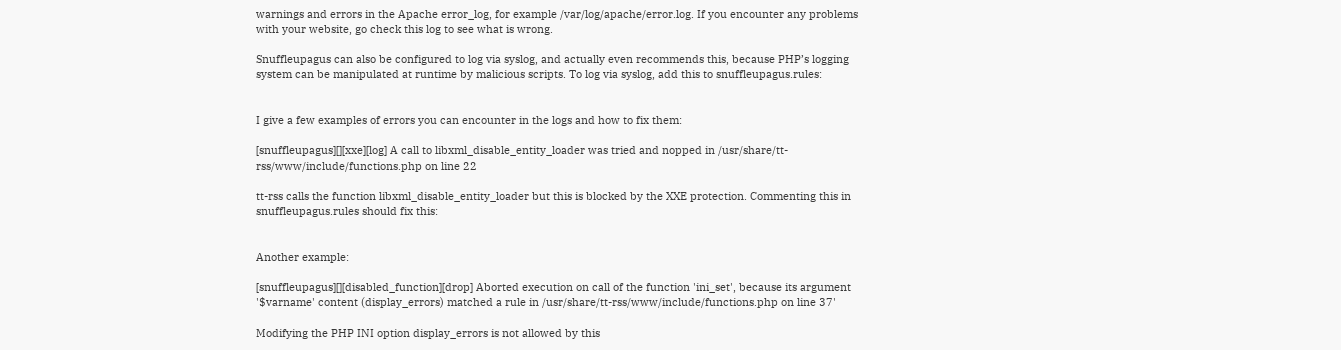warnings and errors in the Apache error_log, for example /var/log/apache/error.log. If you encounter any problems with your website, go check this log to see what is wrong.

Snuffleupagus can also be configured to log via syslog, and actually even recommends this, because PHP’s logging system can be manipulated at runtime by malicious scripts. To log via syslog, add this to snuffleupagus.rules:


I give a few examples of errors you can encounter in the logs and how to fix them:

[snuffleupagus][][xxe][log] A call to libxml_disable_entity_loader was tried and nopped in /usr/share/tt-rss/www/include/functions.php on line 22

tt-rss calls the function libxml_disable_entity_loader but this is blocked by the XXE protection. Commenting this in snuffleupagus.rules should fix this:


Another example:

[snuffleupagus][][disabled_function][drop] Aborted execution on call of the function 'ini_set', because its argument '$varname' content (display_errors) matched a rule in /usr/share/tt-rss/www/include/functions.php on line 37'

Modifying the PHP INI option display_errors is not allowed by this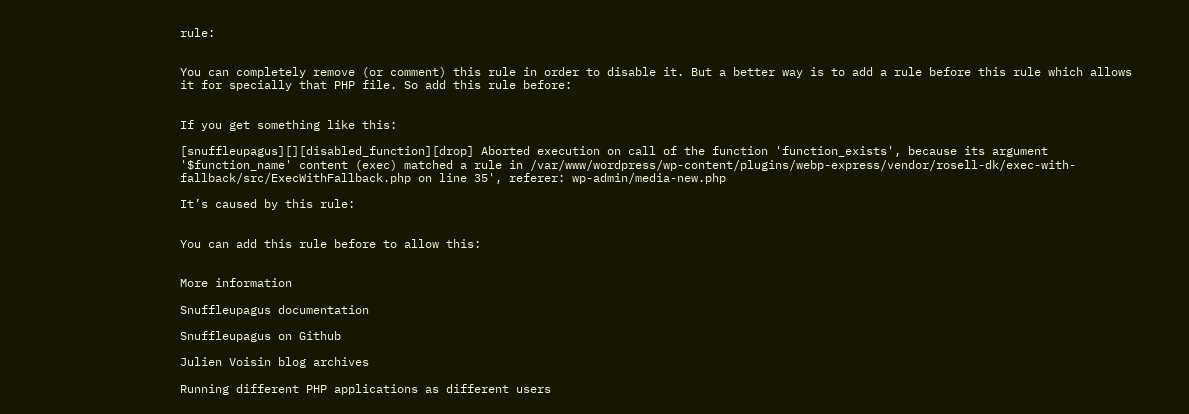rule:


You can completely remove (or comment) this rule in order to disable it. But a better way is to add a rule before this rule which allows it for specially that PHP file. So add this rule before:


If you get something like this:

[snuffleupagus][][disabled_function][drop] Aborted execution on call of the function 'function_exists', because its argument '$function_name' content (exec) matched a rule in /var/www/wordpress/wp-content/plugins/webp-express/vendor/rosell-dk/exec-with-fallback/src/ExecWithFallback.php on line 35', referer: wp-admin/media-new.php

It’s caused by this rule:


You can add this rule before to allow this:


More information

Snuffleupagus documentation

Snuffleupagus on Github

Julien Voisin blog archives

Running different PHP applications as different users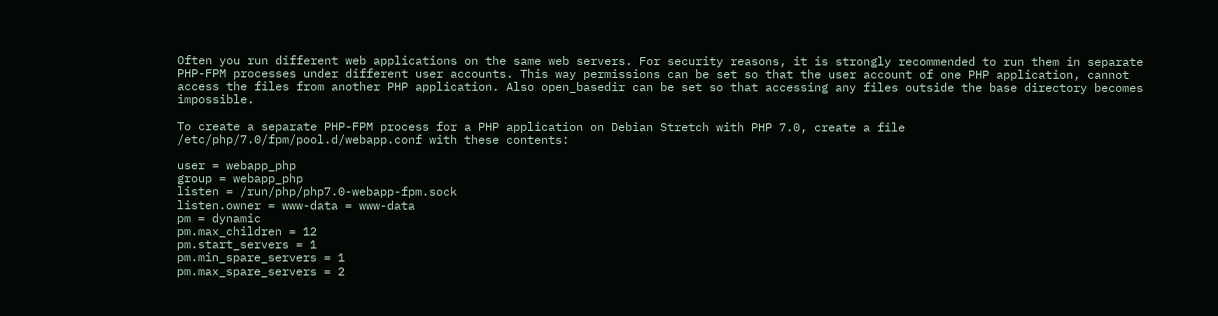Often you run different web applications on the same web servers. For security reasons, it is strongly recommended to run them in separate PHP-FPM processes under different user accounts. This way permissions can be set so that the user account of one PHP application, cannot access the files from another PHP application. Also open_basedir can be set so that accessing any files outside the base directory becomes impossible.

To create a separate PHP-FPM process for a PHP application on Debian Stretch with PHP 7.0, create a file /etc/php/7.0/fpm/pool.d/webapp.conf with these contents:

user = webapp_php
group = webapp_php
listen = /run/php/php7.0-webapp-fpm.sock
listen.owner = www-data = www-data
pm = dynamic
pm.max_children = 12
pm.start_servers = 1
pm.min_spare_servers = 1
pm.max_spare_servers = 2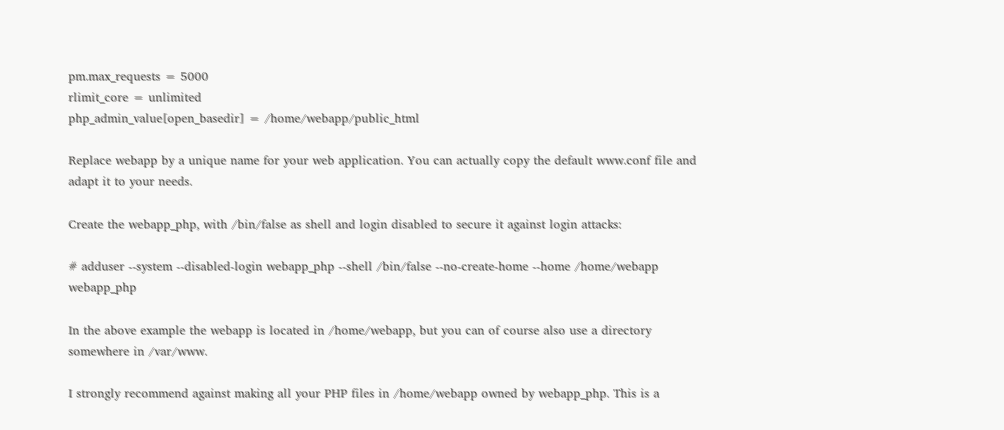pm.max_requests = 5000
rlimit_core = unlimited
php_admin_value[open_basedir] = /home/webapp/public_html

Replace webapp by a unique name for your web application. You can actually copy the default www.conf file and adapt it to your needs.

Create the webapp_php, with /bin/false as shell and login disabled to secure it against login attacks:

# adduser --system --disabled-login webapp_php --shell /bin/false --no-create-home --home /home/webapp webapp_php

In the above example the webapp is located in /home/webapp, but you can of course also use a directory somewhere in /var/www.

I strongly recommend against making all your PHP files in /home/webapp owned by webapp_php. This is a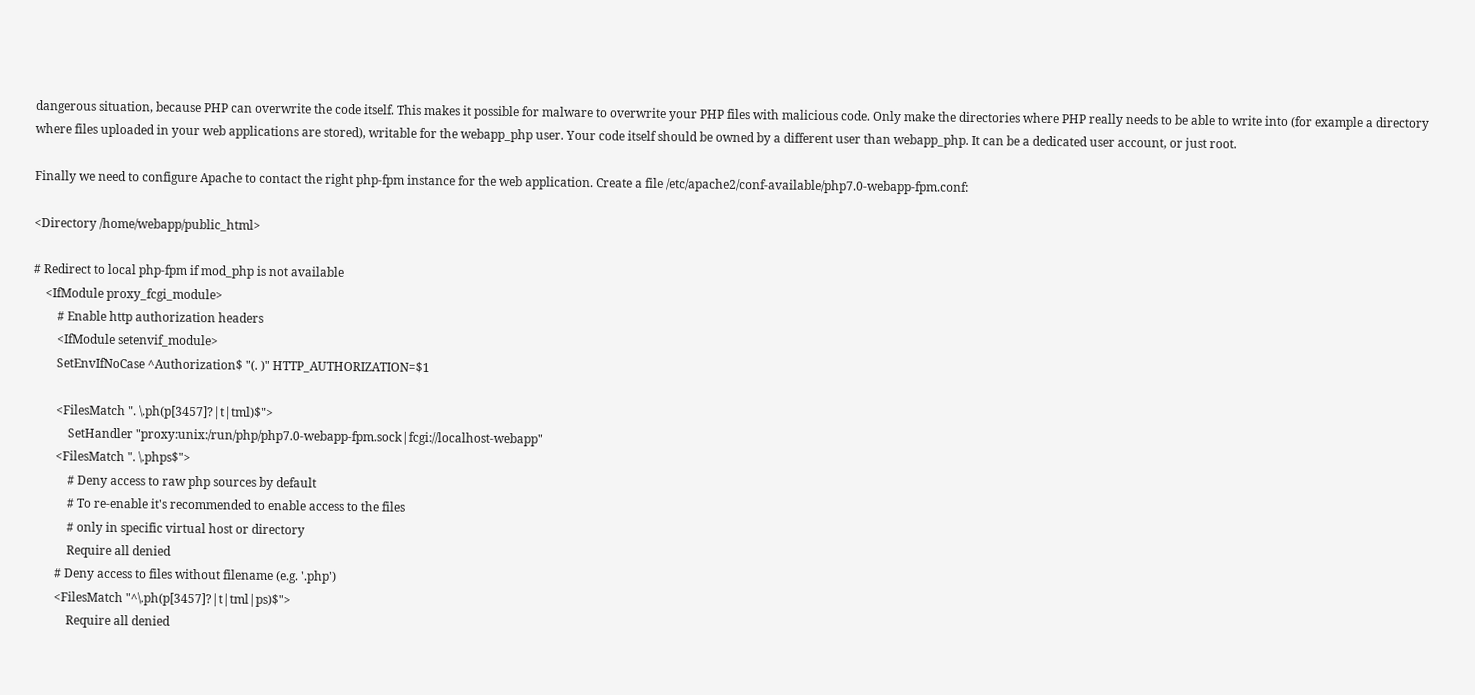dangerous situation, because PHP can overwrite the code itself. This makes it possible for malware to overwrite your PHP files with malicious code. Only make the directories where PHP really needs to be able to write into (for example a directory where files uploaded in your web applications are stored), writable for the webapp_php user. Your code itself should be owned by a different user than webapp_php. It can be a dedicated user account, or just root.

Finally we need to configure Apache to contact the right php-fpm instance for the web application. Create a file /etc/apache2/conf-available/php7.0-webapp-fpm.conf:

<Directory /home/webapp/public_html>

# Redirect to local php-fpm if mod_php is not available
    <IfModule proxy_fcgi_module>
        # Enable http authorization headers
        <IfModule setenvif_module>
        SetEnvIfNoCase ^Authorization$ "(. )" HTTP_AUTHORIZATION=$1

        <FilesMatch ". \.ph(p[3457]?|t|tml)$">
            SetHandler "proxy:unix:/run/php/php7.0-webapp-fpm.sock|fcgi://localhost-webapp"
        <FilesMatch ". \.phps$">
            # Deny access to raw php sources by default
            # To re-enable it's recommended to enable access to the files
            # only in specific virtual host or directory
            Require all denied
        # Deny access to files without filename (e.g. '.php')
        <FilesMatch "^\.ph(p[3457]?|t|tml|ps)$">
            Require all denied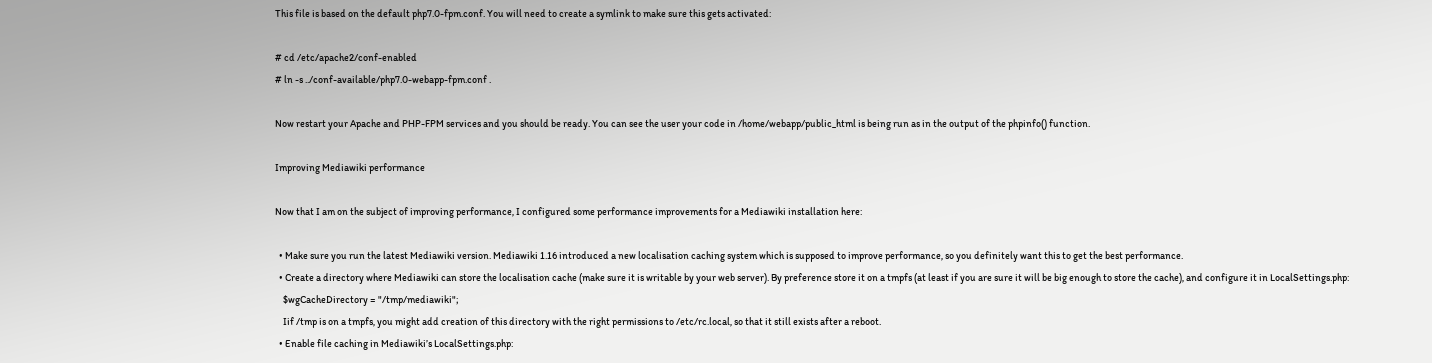This file is based on the default php7.0-fpm.conf. You will need to create a symlink to make sure this gets activated:

# cd /etc/apache2/conf-enabled
# ln -s ../conf-available/php7.0-webapp-fpm.conf .

Now restart your Apache and PHP-FPM services and you should be ready. You can see the user your code in /home/webapp/public_html is being run as in the output of the phpinfo() function.

Improving Mediawiki performance

Now that I am on the subject of improving performance, I configured some performance improvements for a Mediawiki installation here:

  • Make sure you run the latest Mediawiki version. Mediawiki 1.16 introduced a new localisation caching system which is supposed to improve performance, so you definitely want this to get the best performance.
  • Create a directory where Mediawiki can store the localisation cache (make sure it is writable by your web server). By preference store it on a tmpfs (at least if you are sure it will be big enough to store the cache), and configure it in LocalSettings.php:
    $wgCacheDirectory = "/tmp/mediawiki";
    Iif /tmp is on a tmpfs, you might add creation of this directory with the right permissions to /etc/rc.local, so that it still exists after a reboot.
  • Enable file caching in Mediawiki’s LocalSettings.php: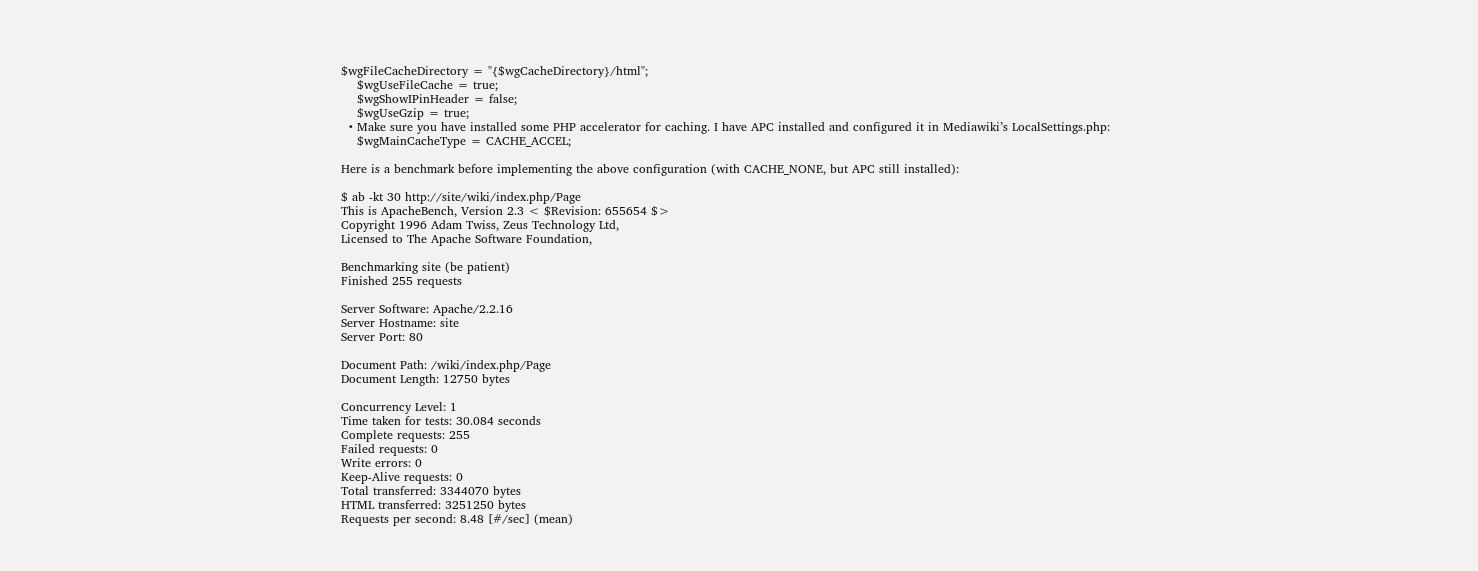$wgFileCacheDirectory = "{$wgCacheDirectory}/html";
    $wgUseFileCache = true;
    $wgShowIPinHeader = false;
    $wgUseGzip = true;
  • Make sure you have installed some PHP accelerator for caching. I have APC installed and configured it in Mediawiki’s LocalSettings.php:
    $wgMainCacheType = CACHE_ACCEL;

Here is a benchmark before implementing the above configuration (with CACHE_NONE, but APC still installed):

$ ab -kt 30 http://site/wiki/index.php/Page
This is ApacheBench, Version 2.3 < $Revision: 655654 $>
Copyright 1996 Adam Twiss, Zeus Technology Ltd,
Licensed to The Apache Software Foundation,

Benchmarking site (be patient)
Finished 255 requests

Server Software: Apache/2.2.16
Server Hostname: site
Server Port: 80

Document Path: /wiki/index.php/Page
Document Length: 12750 bytes

Concurrency Level: 1
Time taken for tests: 30.084 seconds
Complete requests: 255
Failed requests: 0
Write errors: 0
Keep-Alive requests: 0
Total transferred: 3344070 bytes
HTML transferred: 3251250 bytes
Requests per second: 8.48 [#/sec] (mean)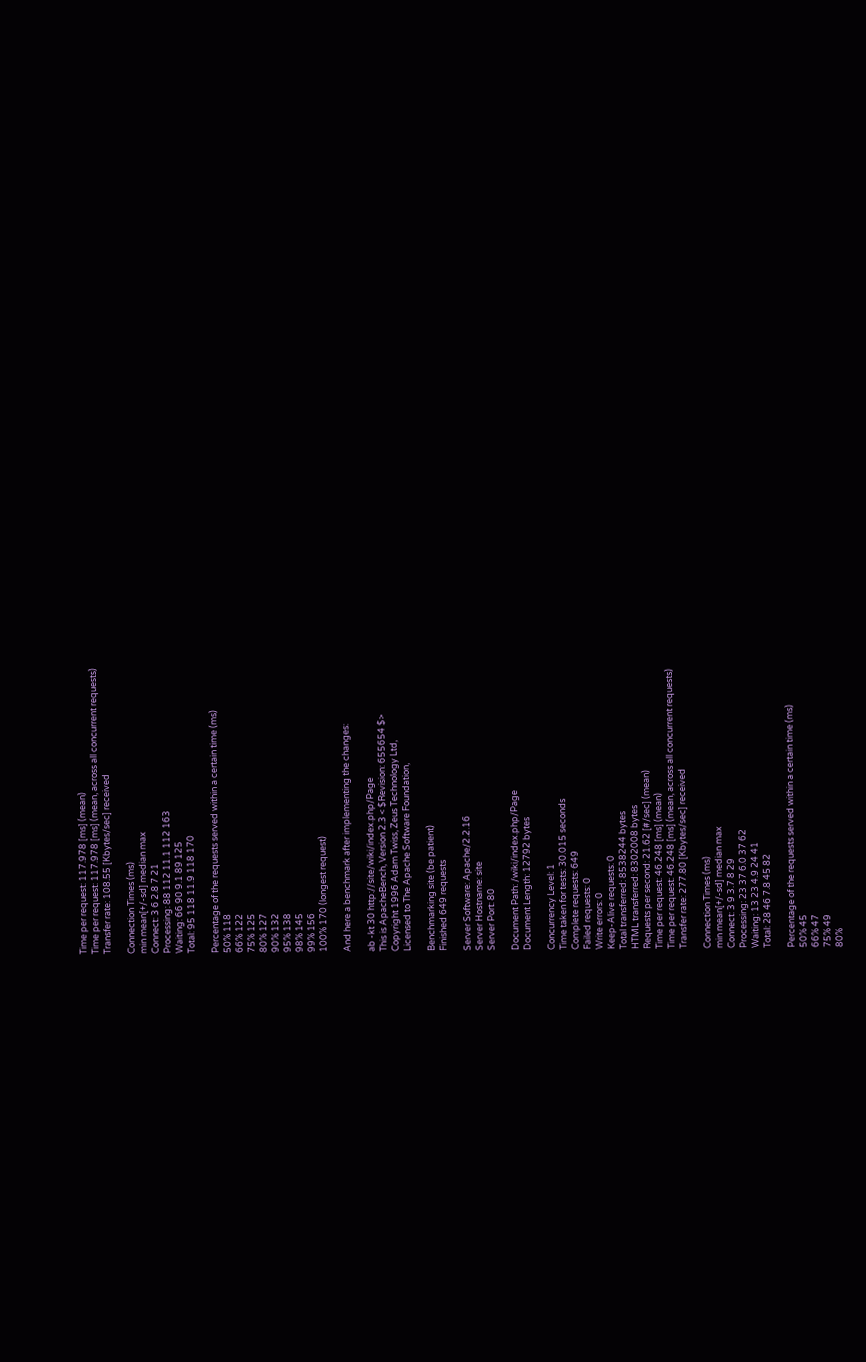Time per request: 117.978 [ms] (mean)
Time per request: 117.978 [ms] (mean, across all concurrent requests)
Transfer rate: 108.55 [Kbytes/sec] received

Connection Times (ms)
min mean[+/-sd] median max
Connect: 3 6 2.8 7 21
Processing: 88 112 11.1 112 163
Waiting: 66 90 9.1 89 125
Total: 95 118 11.9 118 170

Percentage of the requests served within a certain time (ms)
50% 118
66% 122
75% 125
80% 127
90% 132
95% 138
98% 145
99% 156
100% 170 (longest request)

And here a benchmark after implementing the changes:

ab -kt 30 http://site/wiki/index.php/Page
This is ApacheBench, Version 2.3 < $Revision: 655654 $>
Copyright 1996 Adam Twiss, Zeus Technology Ltd,
Licensed to The Apache Software Foundation,

Benchmarking site (be patient)
Finished 649 requests

Server Software: Apache/2.2.16
Server Hostname: site
Server Port: 80

Document Path: /wiki/index.php/Page
Document Length: 12792 bytes

Concurrency Level: 1
Time taken for tests: 30.015 seconds
Complete requests: 649
Failed requests: 0
Write errors: 0
Keep-Alive requests: 0
Total transferred: 8538244 bytes
HTML transferred: 8302008 bytes
Requests per second: 21.62 [#/sec] (mean)
Time per request: 46.248 [ms] (mean)
Time per request: 46.248 [ms] (mean, across all concurrent requests)
Transfer rate: 277.80 [Kbytes/sec] received

Connection Times (ms)
min mean[+/-sd] median max
Connect: 3 9 3.7 8 29
Processing: 23 37 6.0 37 62
Waiting: 13 23 4.9 24 41
Total: 28 46 7.8 45 82

Percentage of the requests served within a certain time (ms)
50% 45
66% 47
75% 49
80%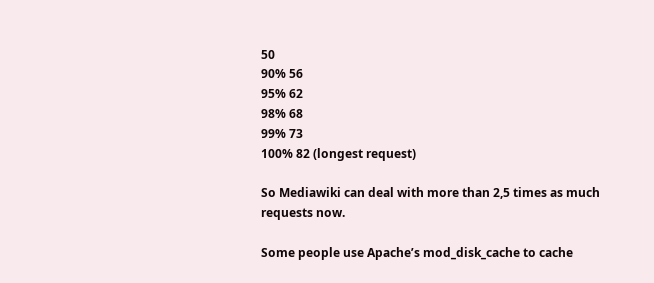50
90% 56
95% 62
98% 68
99% 73
100% 82 (longest request)

So Mediawiki can deal with more than 2,5 times as much requests now.

Some people use Apache’s mod_disk_cache to cache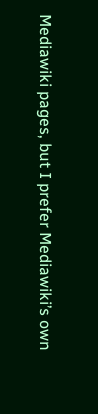Mediawiki pages, but I prefer Mediawiki’s own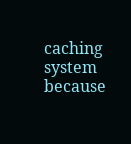caching system because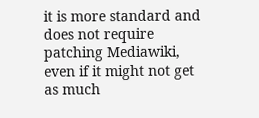it is more standard and does not require patching Mediawiki, even if it might not get as much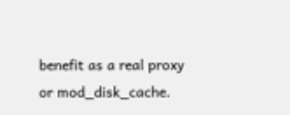benefit as a real proxy or mod_disk_cache.